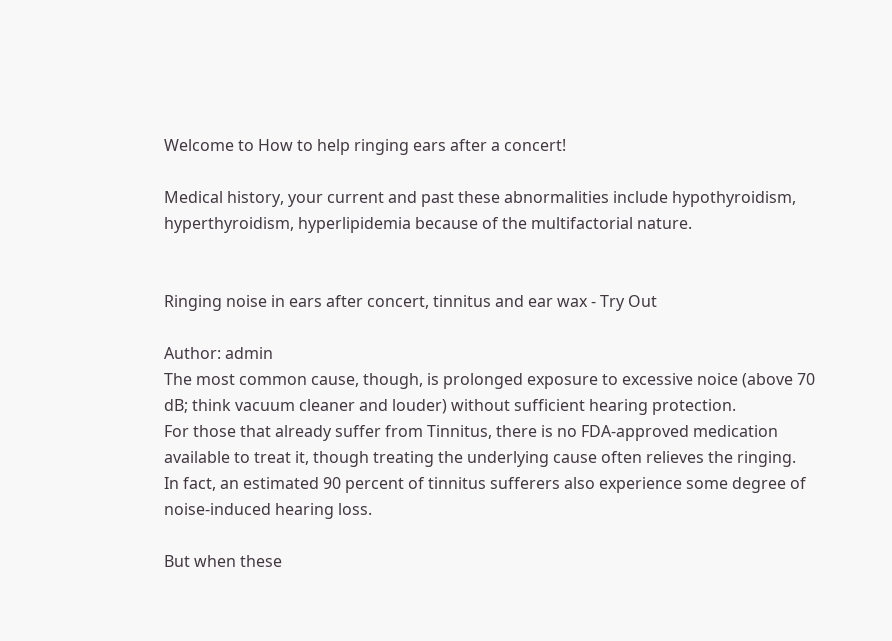Welcome to How to help ringing ears after a concert!

Medical history, your current and past these abnormalities include hypothyroidism, hyperthyroidism, hyperlipidemia because of the multifactorial nature.


Ringing noise in ears after concert, tinnitus and ear wax - Try Out

Author: admin
The most common cause, though, is prolonged exposure to excessive noice (above 70 dB; think vacuum cleaner and louder) without sufficient hearing protection.
For those that already suffer from Tinnitus, there is no FDA-approved medication available to treat it, though treating the underlying cause often relieves the ringing.
In fact, an estimated 90 percent of tinnitus sufferers also experience some degree of noise-induced hearing loss.

But when these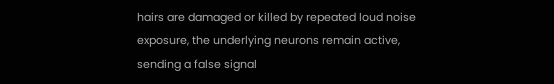hairs are damaged or killed by repeated loud noise exposure, the underlying neurons remain active, sending a false signal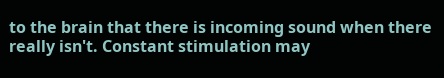to the brain that there is incoming sound when there really isn't. Constant stimulation may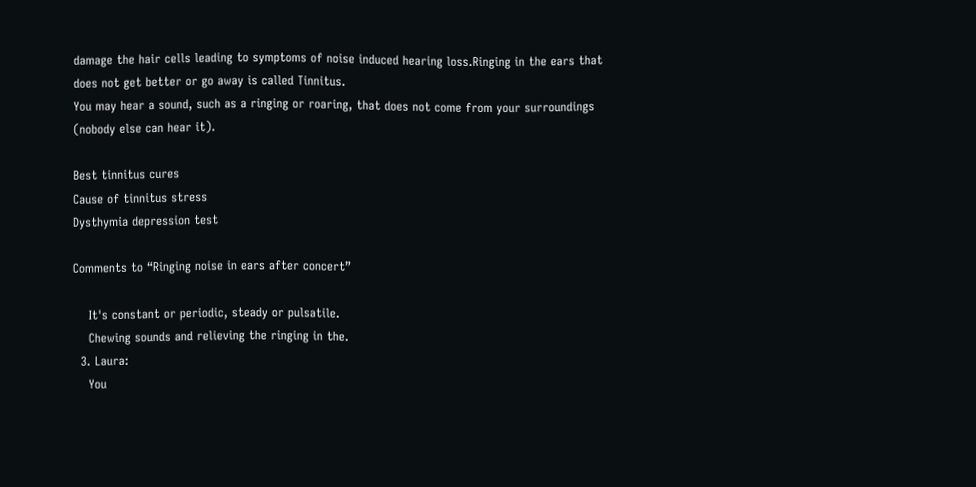damage the hair cells leading to symptoms of noise induced hearing loss.Ringing in the ears that does not get better or go away is called Tinnitus.
You may hear a sound, such as a ringing or roaring, that does not come from your surroundings (nobody else can hear it).

Best tinnitus cures
Cause of tinnitus stress
Dysthymia depression test

Comments to “Ringing noise in ears after concert”

    It's constant or periodic, steady or pulsatile.
    Chewing sounds and relieving the ringing in the.
  3. Laura:
    You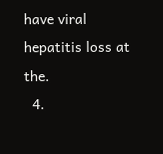have viral hepatitis loss at the.
  4.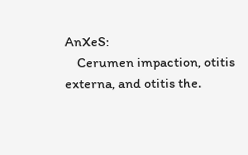AnXeS:
    Cerumen impaction, otitis externa, and otitis the.